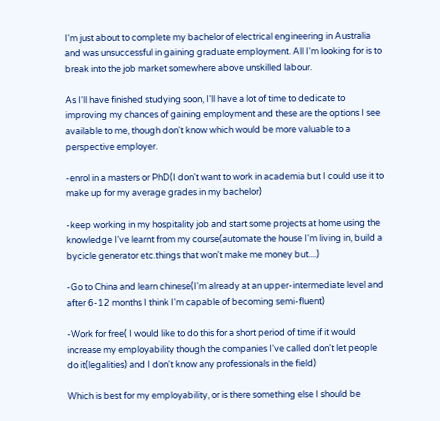I'm just about to complete my bachelor of electrical engineering in Australia and was unsuccessful in gaining graduate employment. All I'm looking for is to break into the job market somewhere above unskilled labour.

As I'll have finished studying soon, I'll have a lot of time to dedicate to improving my chances of gaining employment and these are the options I see available to me, though don't know which would be more valuable to a perspective employer.

-enrol in a masters or PhD(I don't want to work in academia but I could use it to make up for my average grades in my bachelor)

-keep working in my hospitality job and start some projects at home using the knowledge I've learnt from my course(automate the house I'm living in, build a bycicle generator etc.things that won't make me money but....)

-Go to China and learn chinese(I'm already at an upper-intermediate level and after 6-12 months I think I'm capable of becoming semi-fluent)

-Work for free( I would like to do this for a short period of time if it would increase my employability though the companies I've called don't let people do it(legalities) and I don't know any professionals in the field)

Which is best for my employability, or is there something else I should be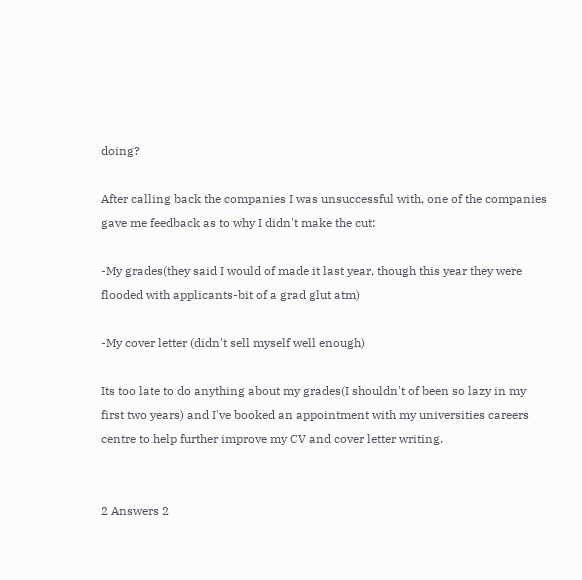doing?

After calling back the companies I was unsuccessful with, one of the companies gave me feedback as to why I didn't make the cut:

-My grades(they said I would of made it last year, though this year they were flooded with applicants-bit of a grad glut atm)

-My cover letter (didn't sell myself well enough)

Its too late to do anything about my grades(I shouldn't of been so lazy in my first two years) and I've booked an appointment with my universities careers centre to help further improve my CV and cover letter writing.


2 Answers 2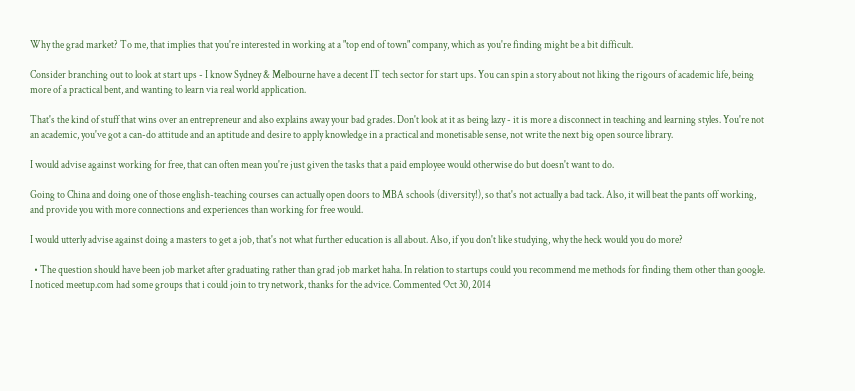Why the grad market? To me, that implies that you're interested in working at a "top end of town" company, which as you're finding might be a bit difficult.

Consider branching out to look at start ups - I know Sydney & Melbourne have a decent IT tech sector for start ups. You can spin a story about not liking the rigours of academic life, being more of a practical bent, and wanting to learn via real world application.

That's the kind of stuff that wins over an entrepreneur and also explains away your bad grades. Don't look at it as being lazy - it is more a disconnect in teaching and learning styles. You're not an academic, you've got a can-do attitude and an aptitude and desire to apply knowledge in a practical and monetisable sense, not write the next big open source library.

I would advise against working for free, that can often mean you're just given the tasks that a paid employee would otherwise do but doesn't want to do.

Going to China and doing one of those english-teaching courses can actually open doors to MBA schools (diversity!), so that's not actually a bad tack. Also, it will beat the pants off working, and provide you with more connections and experiences than working for free would.

I would utterly advise against doing a masters to get a job, that's not what further education is all about. Also, if you don't like studying, why the heck would you do more?

  • The question should have been job market after graduating rather than grad job market haha. In relation to startups could you recommend me methods for finding them other than google. I noticed meetup.com had some groups that i could join to try network, thanks for the advice. Commented Oct 30, 2014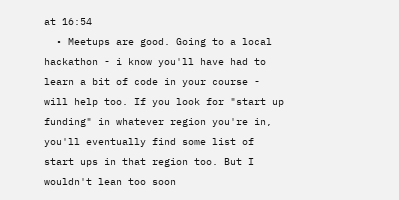at 16:54
  • Meetups are good. Going to a local hackathon - i know you'll have had to learn a bit of code in your course - will help too. If you look for "start up funding" in whatever region you're in, you'll eventually find some list of start ups in that region too. But I wouldn't lean too soon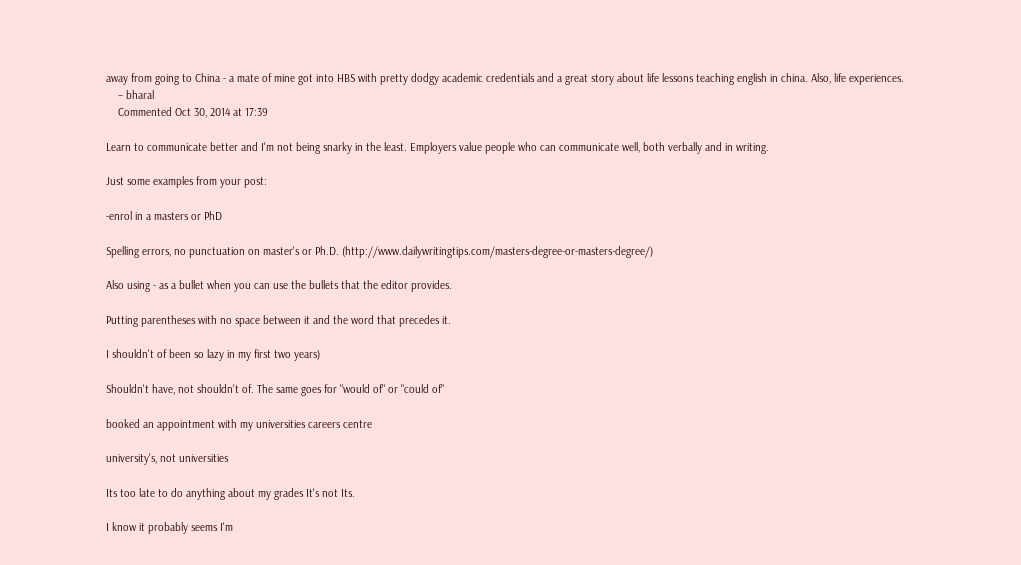away from going to China - a mate of mine got into HBS with pretty dodgy academic credentials and a great story about life lessons teaching english in china. Also, life experiences.
    – bharal
    Commented Oct 30, 2014 at 17:39

Learn to communicate better and I'm not being snarky in the least. Employers value people who can communicate well, both verbally and in writing.

Just some examples from your post:

-enrol in a masters or PhD

Spelling errors, no punctuation on master's or Ph.D. (http://www.dailywritingtips.com/masters-degree-or-masters-degree/)

Also using - as a bullet when you can use the bullets that the editor provides.

Putting parentheses with no space between it and the word that precedes it.

I shouldn't of been so lazy in my first two years)

Shouldn't have, not shouldn't of. The same goes for "would of" or "could of"

booked an appointment with my universities careers centre

university's, not universities

Its too late to do anything about my grades It's not Its.

I know it probably seems I'm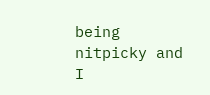being nitpicky and I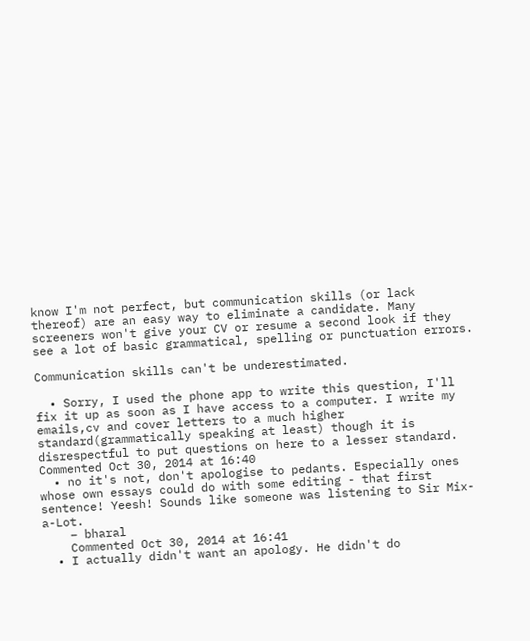know I'm not perfect, but communication skills (or lack thereof) are an easy way to eliminate a candidate. Many screeners won't give your CV or resume a second look if they see a lot of basic grammatical, spelling or punctuation errors.

Communication skills can't be underestimated.

  • Sorry, I used the phone app to write this question, I'll fix it up as soon as I have access to a computer. I write my emails,cv and cover letters to a much higher standard(grammatically speaking at least) though it is disrespectful to put questions on here to a lesser standard. Commented Oct 30, 2014 at 16:40
  • no it's not, don't apologise to pedants. Especially ones whose own essays could do with some editing - that first sentence! Yeesh! Sounds like someone was listening to Sir Mix-a-Lot.
    – bharal
    Commented Oct 30, 2014 at 16:41
  • I actually didn't want an apology. He didn't do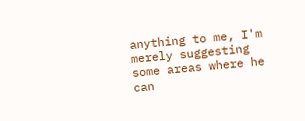anything to me, I'm merely suggesting some areas where he can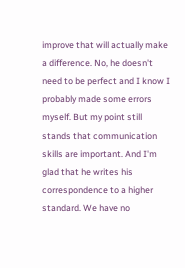improve that will actually make a difference. No, he doesn't need to be perfect and I know I probably made some errors myself. But my point still stands that communication skills are important. And I'm glad that he writes his correspondence to a higher standard. We have no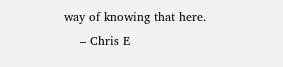way of knowing that here.
    – Chris E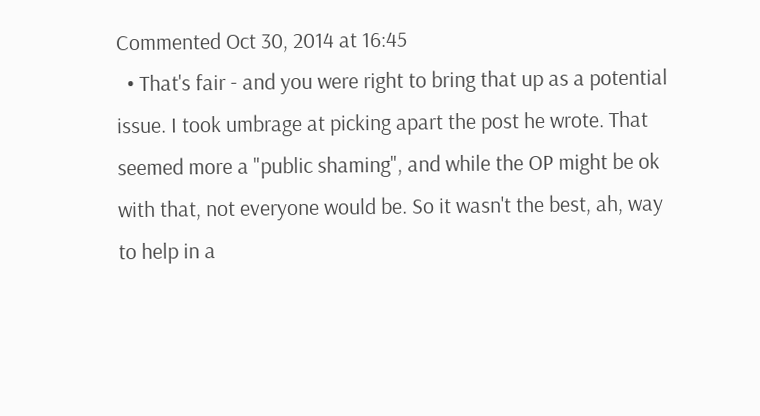Commented Oct 30, 2014 at 16:45
  • That's fair - and you were right to bring that up as a potential issue. I took umbrage at picking apart the post he wrote. That seemed more a "public shaming", and while the OP might be ok with that, not everyone would be. So it wasn't the best, ah, way to help in a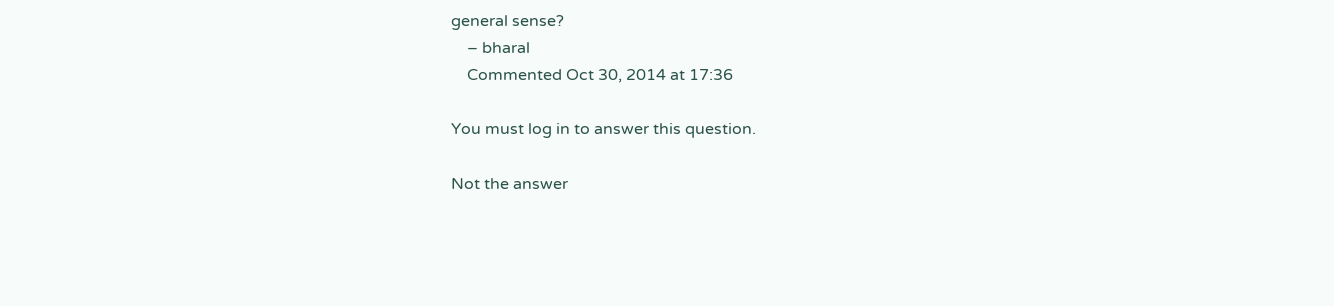general sense?
    – bharal
    Commented Oct 30, 2014 at 17:36

You must log in to answer this question.

Not the answer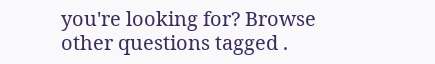you're looking for? Browse other questions tagged .